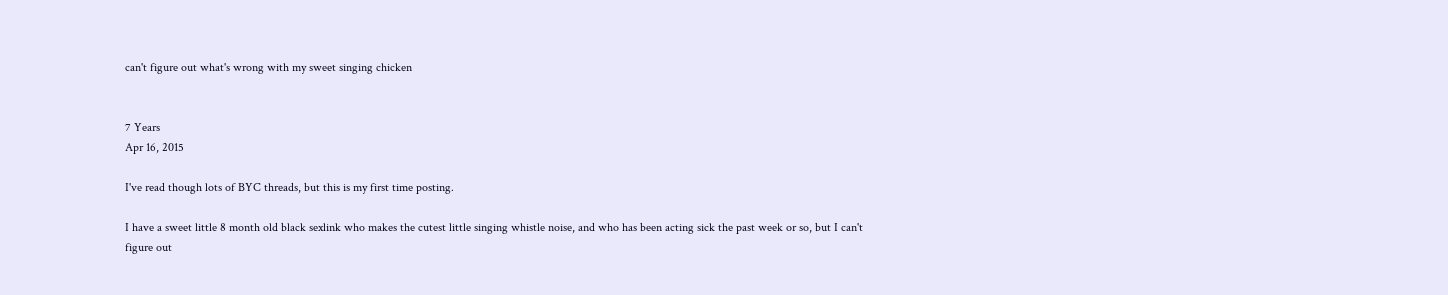can't figure out what's wrong with my sweet singing chicken


7 Years
Apr 16, 2015

I've read though lots of BYC threads, but this is my first time posting.

I have a sweet little 8 month old black sexlink who makes the cutest little singing whistle noise, and who has been acting sick the past week or so, but I can't figure out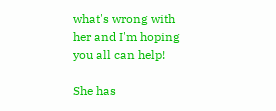what's wrong with her and I'm hoping you all can help!

She has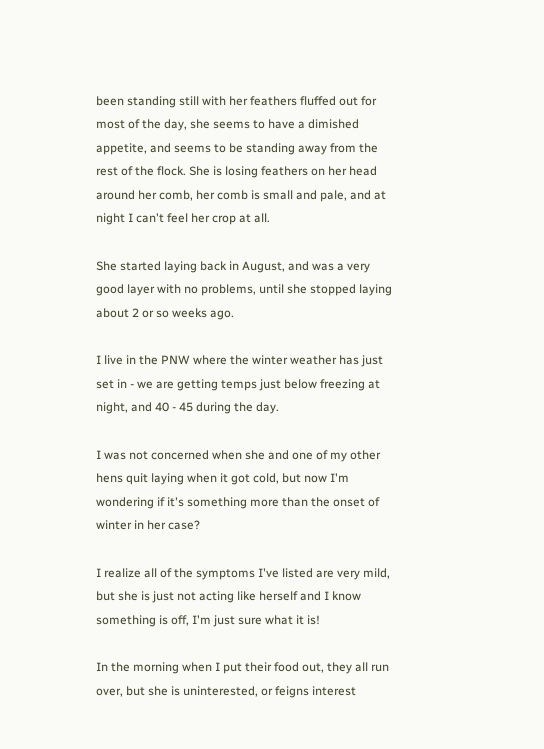been standing still with her feathers fluffed out for most of the day, she seems to have a dimished appetite, and seems to be standing away from the rest of the flock. She is losing feathers on her head around her comb, her comb is small and pale, and at night I can't feel her crop at all.

She started laying back in August, and was a very good layer with no problems, until she stopped laying about 2 or so weeks ago.

I live in the PNW where the winter weather has just set in - we are getting temps just below freezing at night, and 40 - 45 during the day.

I was not concerned when she and one of my other hens quit laying when it got cold, but now I'm wondering if it's something more than the onset of winter in her case?

I realize all of the symptoms I've listed are very mild, but she is just not acting like herself and I know something is off, I'm just sure what it is!

In the morning when I put their food out, they all run over, but she is uninterested, or feigns interest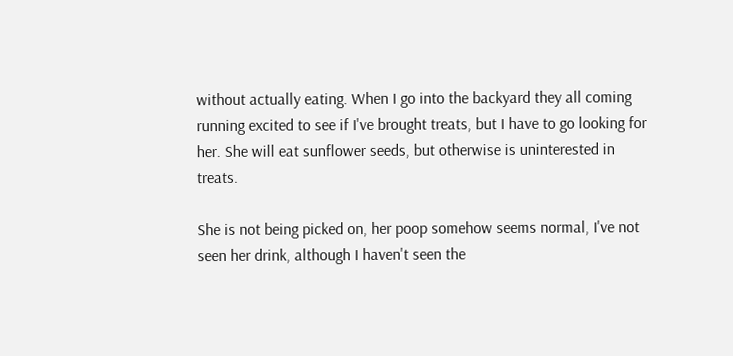without actually eating. When I go into the backyard they all coming running excited to see if I've brought treats, but I have to go looking for her. She will eat sunflower seeds, but otherwise is uninterested in treats.

She is not being picked on, her poop somehow seems normal, I've not seen her drink, although I haven't seen the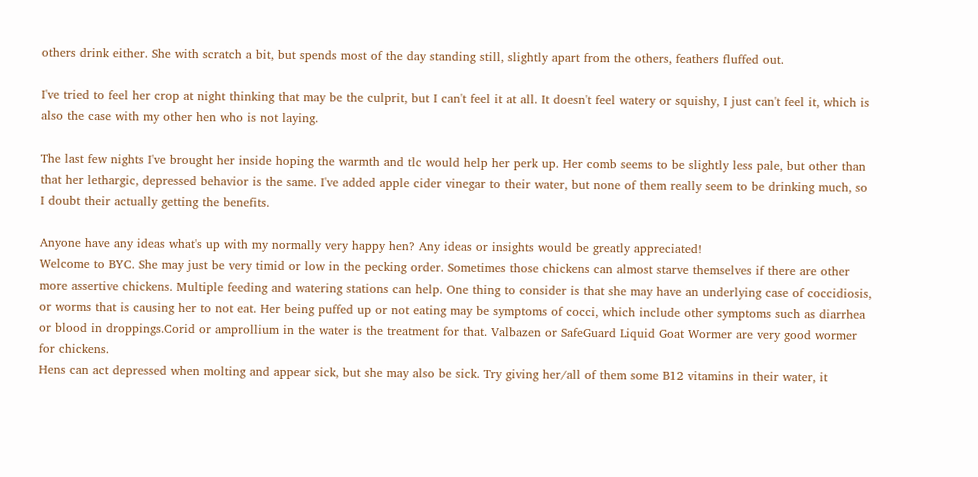others drink either. She with scratch a bit, but spends most of the day standing still, slightly apart from the others, feathers fluffed out.

I've tried to feel her crop at night thinking that may be the culprit, but I can't feel it at all. It doesn't feel watery or squishy, I just can't feel it, which is also the case with my other hen who is not laying.

The last few nights I've brought her inside hoping the warmth and tlc would help her perk up. Her comb seems to be slightly less pale, but other than that her lethargic, depressed behavior is the same. I've added apple cider vinegar to their water, but none of them really seem to be drinking much, so I doubt their actually getting the benefits.

Anyone have any ideas what's up with my normally very happy hen? Any ideas or insights would be greatly appreciated!
Welcome to BYC. She may just be very timid or low in the pecking order. Sometimes those chickens can almost starve themselves if there are other more assertive chickens. Multiple feeding and watering stations can help. One thing to consider is that she may have an underlying case of coccidiosis, or worms that is causing her to not eat. Her being puffed up or not eating may be symptoms of cocci, which include other symptoms such as diarrhea or blood in droppings.Corid or amprollium in the water is the treatment for that. Valbazen or SafeGuard Liquid Goat Wormer are very good wormer for chickens.
Hens can act depressed when molting and appear sick, but she may also be sick. Try giving her/all of them some B12 vitamins in their water, it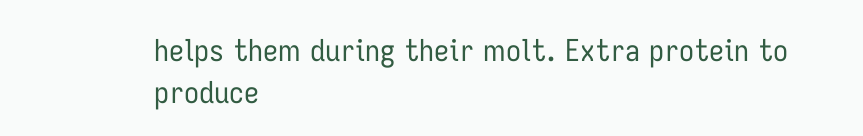helps them during their molt. Extra protein to produce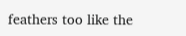feathers too like the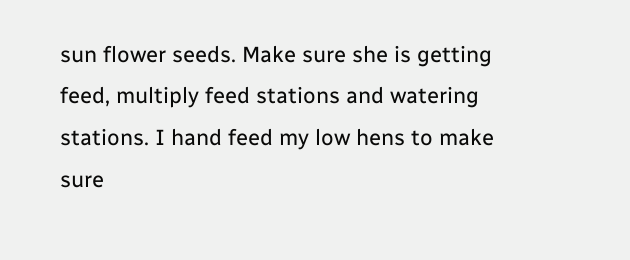sun flower seeds. Make sure she is getting feed, multiply feed stations and watering stations. I hand feed my low hens to make sure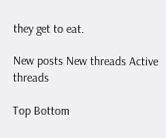they get to eat.

New posts New threads Active threads

Top Bottom